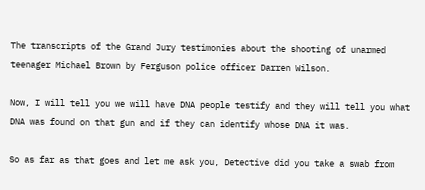The transcripts of the Grand Jury testimonies about the shooting of unarmed teenager Michael Brown by Ferguson police officer Darren Wilson.

Now, I will tell you we will have DNA people testify and they will tell you what DNA was found on that gun and if they can identify whose DNA it was.

So as far as that goes and let me ask you, Detective did you take a swab from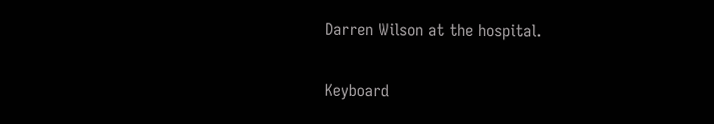Darren Wilson at the hospital.

Keyboard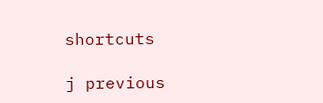shortcuts

j previous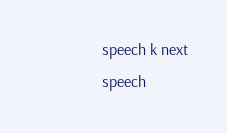speech k next speech